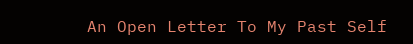An Open Letter To My Past Self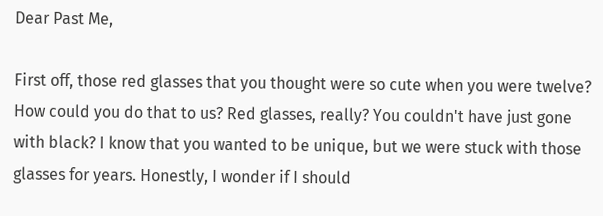Dear Past Me,

First off, those red glasses that you thought were so cute when you were twelve? How could you do that to us? Red glasses, really? You couldn't have just gone with black? I know that you wanted to be unique, but we were stuck with those glasses for years. Honestly, I wonder if I should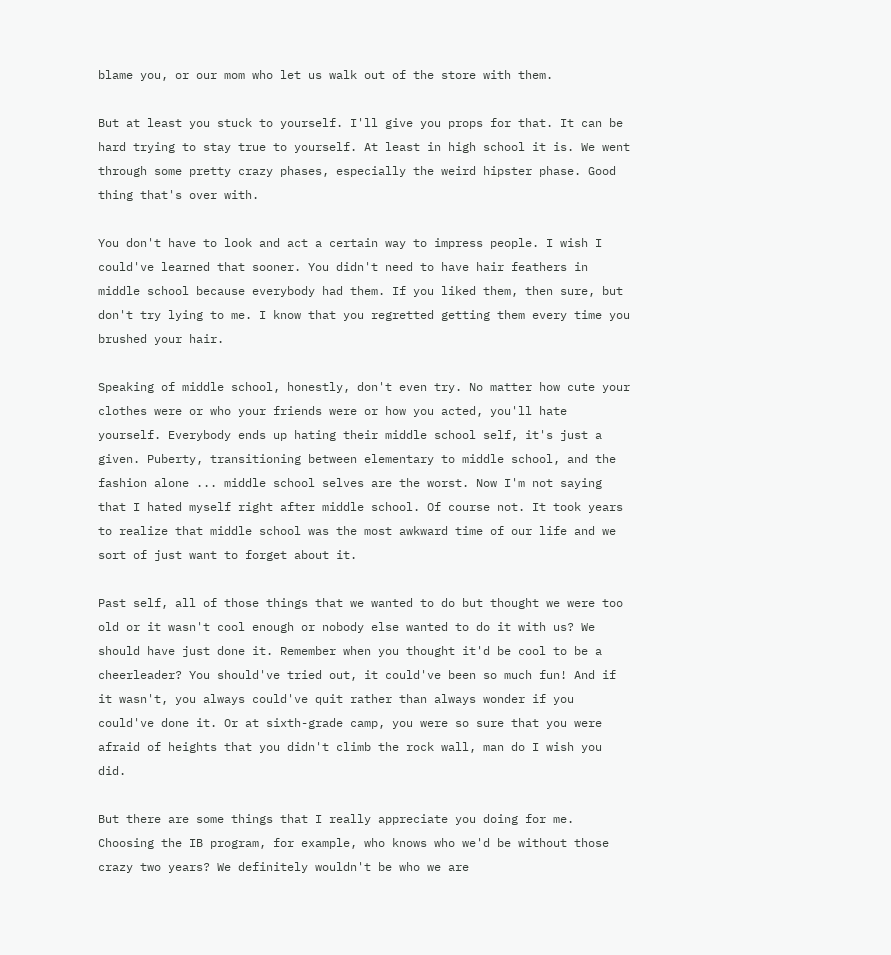blame you, or our mom who let us walk out of the store with them.

But at least you stuck to yourself. I'll give you props for that. It can be hard trying to stay true to yourself. At least in high school it is. We went through some pretty crazy phases, especially the weird hipster phase. Good thing that's over with.

You don't have to look and act a certain way to impress people. I wish I could've learned that sooner. You didn't need to have hair feathers in middle school because everybody had them. If you liked them, then sure, but don't try lying to me. I know that you regretted getting them every time you brushed your hair.

Speaking of middle school, honestly, don't even try. No matter how cute your clothes were or who your friends were or how you acted, you'll hate yourself. Everybody ends up hating their middle school self, it's just a given. Puberty, transitioning between elementary to middle school, and the fashion alone ... middle school selves are the worst. Now I'm not saying that I hated myself right after middle school. Of course not. It took years to realize that middle school was the most awkward time of our life and we sort of just want to forget about it.

Past self, all of those things that we wanted to do but thought we were too old or it wasn't cool enough or nobody else wanted to do it with us? We should have just done it. Remember when you thought it'd be cool to be a cheerleader? You should've tried out, it could've been so much fun! And if it wasn't, you always could've quit rather than always wonder if you could've done it. Or at sixth-grade camp, you were so sure that you were afraid of heights that you didn't climb the rock wall, man do I wish you did.

But there are some things that I really appreciate you doing for me. Choosing the IB program, for example, who knows who we'd be without those crazy two years? We definitely wouldn't be who we are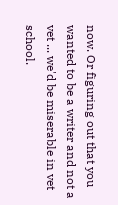now. Or figuring out that you wanted to be a writer and not a vet ... we'd be miserable in vet school.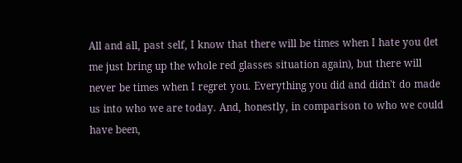All and all, past self, I know that there will be times when I hate you (let me just bring up the whole red glasses situation again), but there will never be times when I regret you. Everything you did and didn't do made us into who we are today. And, honestly, in comparison to who we could have been,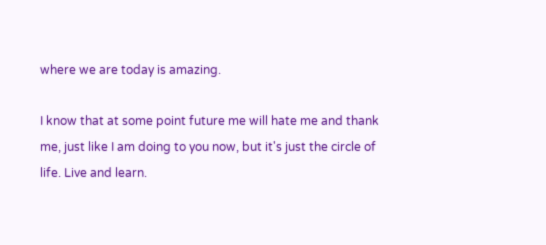where we are today is amazing.

I know that at some point future me will hate me and thank me, just like I am doing to you now, but it's just the circle of life. Live and learn.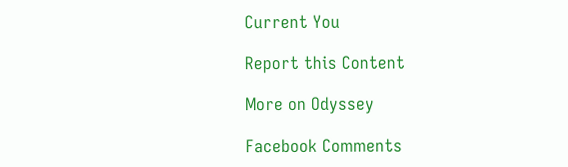Current You

Report this Content

More on Odyssey

Facebook Comments